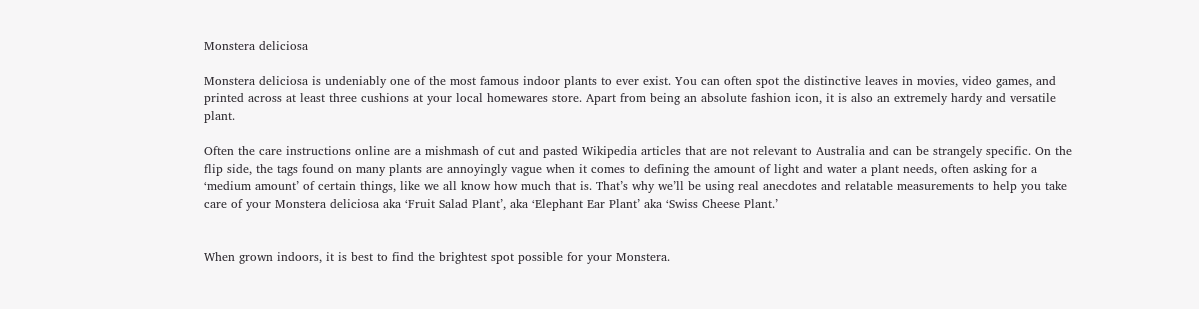Monstera deliciosa

Monstera deliciosa is undeniably one of the most famous indoor plants to ever exist. You can often spot the distinctive leaves in movies, video games, and printed across at least three cushions at your local homewares store. Apart from being an absolute fashion icon, it is also an extremely hardy and versatile plant.

Often the care instructions online are a mishmash of cut and pasted Wikipedia articles that are not relevant to Australia and can be strangely specific. On the flip side, the tags found on many plants are annoyingly vague when it comes to defining the amount of light and water a plant needs, often asking for a ‘medium amount’ of certain things, like we all know how much that is. That’s why we’ll be using real anecdotes and relatable measurements to help you take care of your Monstera deliciosa aka ‘Fruit Salad Plant’, aka ‘Elephant Ear Plant’ aka ‘Swiss Cheese Plant.’


When grown indoors, it is best to find the brightest spot possible for your Monstera.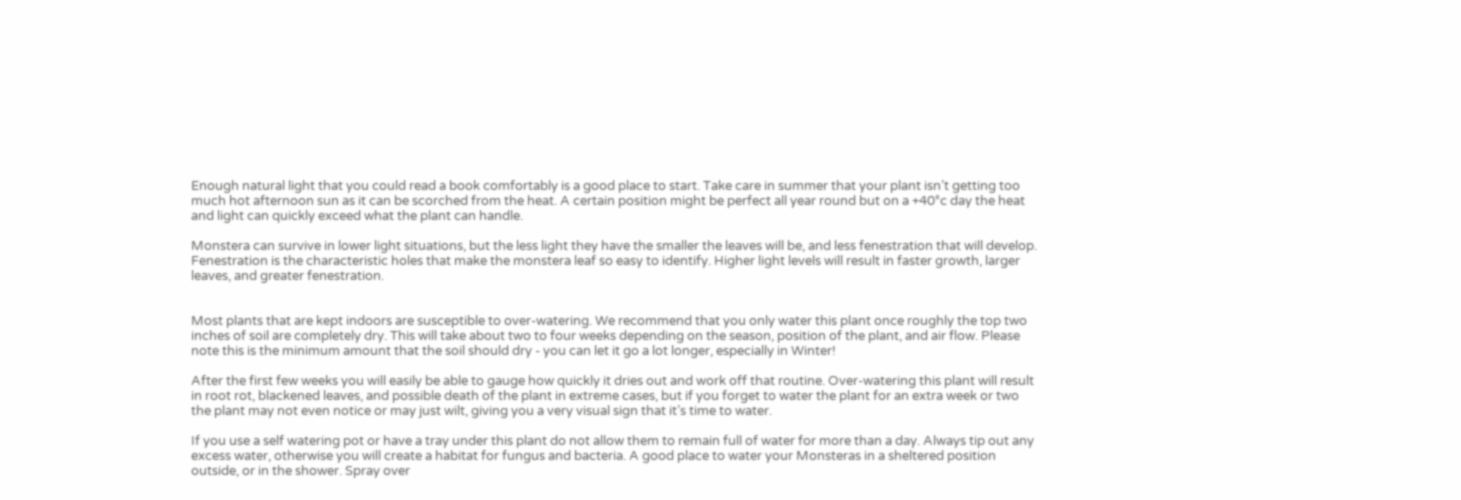Enough natural light that you could read a book comfortably is a good place to start. Take care in summer that your plant isn’t getting too much hot afternoon sun as it can be scorched from the heat. A certain position might be perfect all year round but on a +40°c day the heat and light can quickly exceed what the plant can handle.

Monstera can survive in lower light situations, but the less light they have the smaller the leaves will be, and less fenestration that will develop. Fenestration is the characteristic holes that make the monstera leaf so easy to identify. Higher light levels will result in faster growth, larger leaves, and greater fenestration.


Most plants that are kept indoors are susceptible to over-watering. We recommend that you only water this plant once roughly the top two inches of soil are completely dry. This will take about two to four weeks depending on the season, position of the plant, and air flow. Please note this is the minimum amount that the soil should dry - you can let it go a lot longer, especially in Winter!

After the first few weeks you will easily be able to gauge how quickly it dries out and work off that routine. Over-watering this plant will result in root rot, blackened leaves, and possible death of the plant in extreme cases, but if you forget to water the plant for an extra week or two the plant may not even notice or may just wilt, giving you a very visual sign that it’s time to water.

If you use a self watering pot or have a tray under this plant do not allow them to remain full of water for more than a day. Always tip out any excess water, otherwise you will create a habitat for fungus and bacteria. A good place to water your Monsteras in a sheltered position outside, or in the shower. Spray over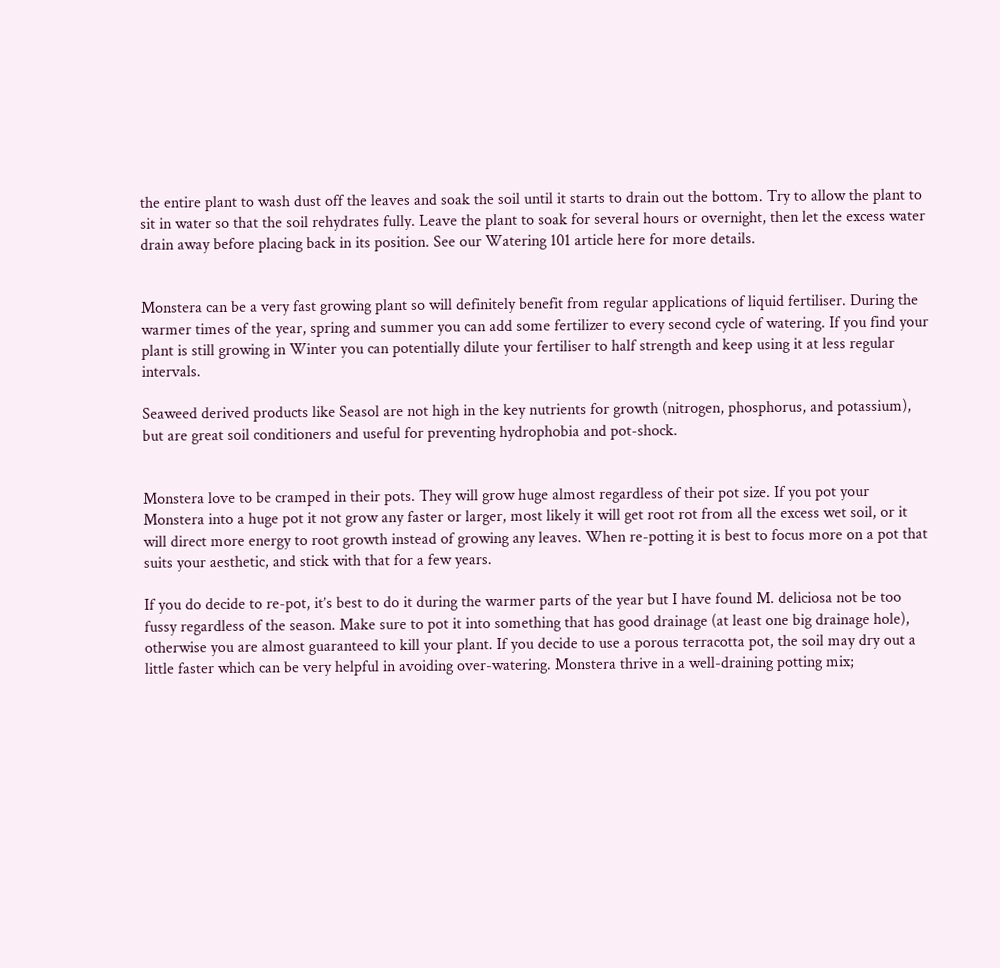the entire plant to wash dust off the leaves and soak the soil until it starts to drain out the bottom. Try to allow the plant to sit in water so that the soil rehydrates fully. Leave the plant to soak for several hours or overnight, then let the excess water drain away before placing back in its position. See our Watering 101 article here for more details.


Monstera can be a very fast growing plant so will definitely benefit from regular applications of liquid fertiliser. During the warmer times of the year, spring and summer you can add some fertilizer to every second cycle of watering. If you find your plant is still growing in Winter you can potentially dilute your fertiliser to half strength and keep using it at less regular intervals.

Seaweed derived products like Seasol are not high in the key nutrients for growth (nitrogen, phosphorus, and potassium), but are great soil conditioners and useful for preventing hydrophobia and pot-shock.


Monstera love to be cramped in their pots. They will grow huge almost regardless of their pot size. If you pot your Monstera into a huge pot it not grow any faster or larger, most likely it will get root rot from all the excess wet soil, or it will direct more energy to root growth instead of growing any leaves. When re-potting it is best to focus more on a pot that suits your aesthetic, and stick with that for a few years.

If you do decide to re-pot, it’s best to do it during the warmer parts of the year but I have found M. deliciosa not be too fussy regardless of the season. Make sure to pot it into something that has good drainage (at least one big drainage hole), otherwise you are almost guaranteed to kill your plant. If you decide to use a porous terracotta pot, the soil may dry out a little faster which can be very helpful in avoiding over-watering. Monstera thrive in a well-draining potting mix;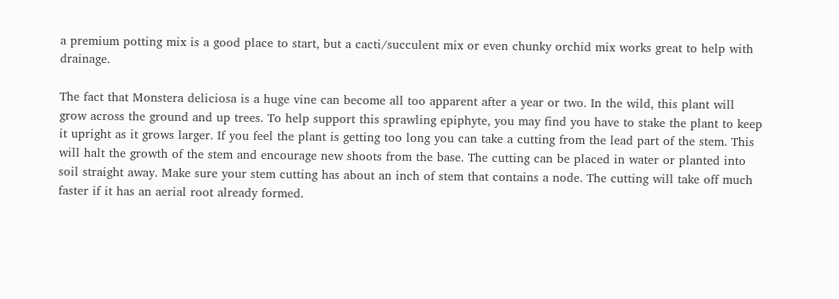a premium potting mix is a good place to start, but a cacti/succulent mix or even chunky orchid mix works great to help with drainage.

The fact that Monstera deliciosa is a huge vine can become all too apparent after a year or two. In the wild, this plant will grow across the ground and up trees. To help support this sprawling epiphyte, you may find you have to stake the plant to keep it upright as it grows larger. If you feel the plant is getting too long you can take a cutting from the lead part of the stem. This will halt the growth of the stem and encourage new shoots from the base. The cutting can be placed in water or planted into soil straight away. Make sure your stem cutting has about an inch of stem that contains a node. The cutting will take off much faster if it has an aerial root already formed.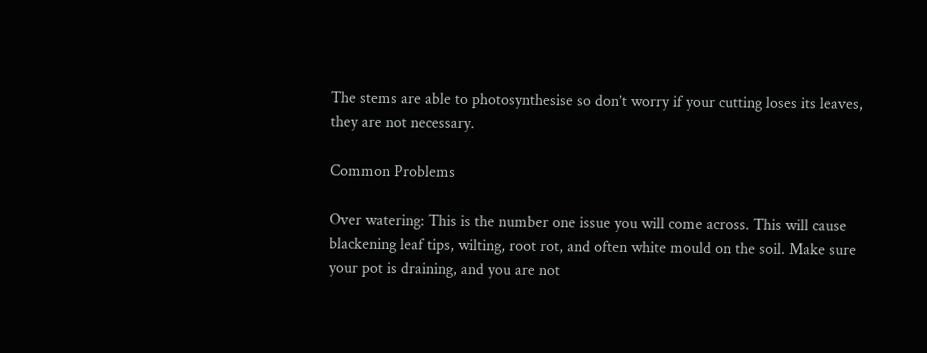The stems are able to photosynthesise so don’t worry if your cutting loses its leaves, they are not necessary.

Common Problems

Over watering: This is the number one issue you will come across. This will cause blackening leaf tips, wilting, root rot, and often white mould on the soil. Make sure your pot is draining, and you are not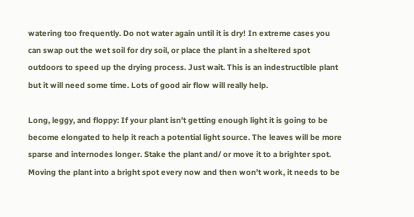watering too frequently. Do not water again until it is dry! In extreme cases you can swap out the wet soil for dry soil, or place the plant in a sheltered spot outdoors to speed up the drying process. Just wait. This is an indestructible plant but it will need some time. Lots of good air flow will really help.

Long, leggy, and floppy: If your plant isn’t getting enough light it is going to be become elongated to help it reach a potential light source. The leaves will be more sparse and internodes longer. Stake the plant and/ or move it to a brighter spot. Moving the plant into a bright spot every now and then won’t work, it needs to be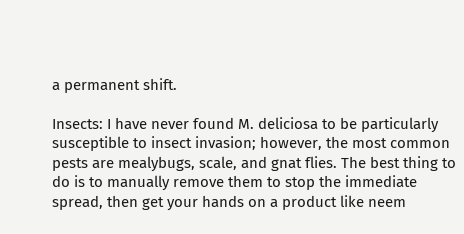a permanent shift.

Insects: I have never found M. deliciosa to be particularly susceptible to insect invasion; however, the most common pests are mealybugs, scale, and gnat flies. The best thing to do is to manually remove them to stop the immediate spread, then get your hands on a product like neem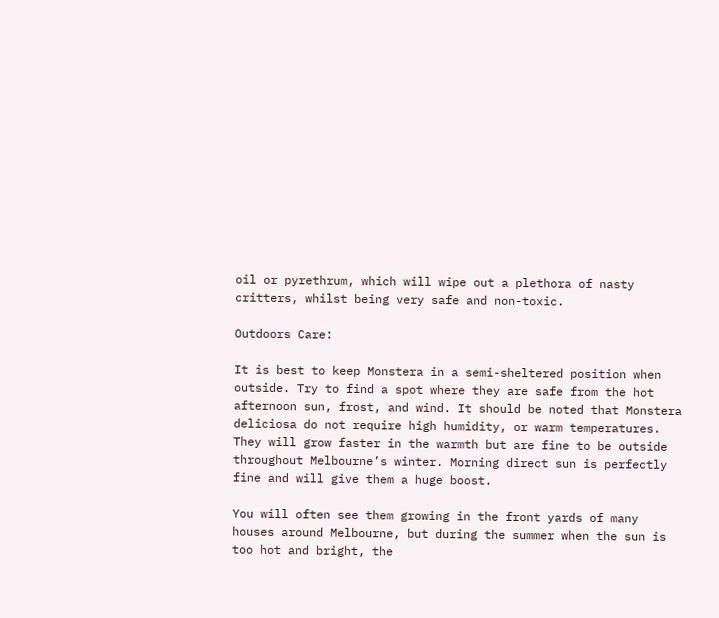oil or pyrethrum, which will wipe out a plethora of nasty critters, whilst being very safe and non-toxic.

Outdoors Care:

It is best to keep Monstera in a semi-sheltered position when outside. Try to find a spot where they are safe from the hot afternoon sun, frost, and wind. It should be noted that Monstera deliciosa do not require high humidity, or warm temperatures. They will grow faster in the warmth but are fine to be outside throughout Melbourne’s winter. Morning direct sun is perfectly fine and will give them a huge boost.

You will often see them growing in the front yards of many houses around Melbourne, but during the summer when the sun is too hot and bright, the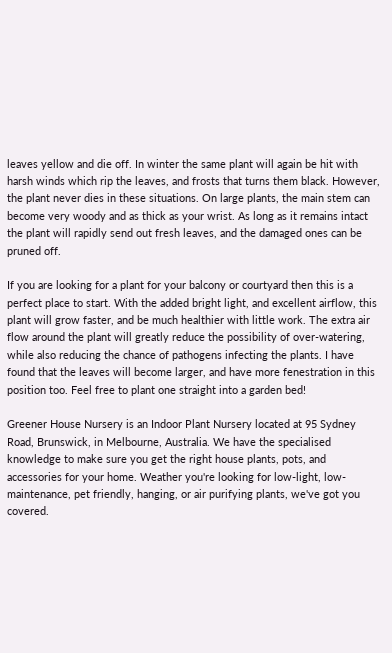leaves yellow and die off. In winter the same plant will again be hit with harsh winds which rip the leaves, and frosts that turns them black. However, the plant never dies in these situations. On large plants, the main stem can become very woody and as thick as your wrist. As long as it remains intact the plant will rapidly send out fresh leaves, and the damaged ones can be pruned off.

If you are looking for a plant for your balcony or courtyard then this is a perfect place to start. With the added bright light, and excellent airflow, this plant will grow faster, and be much healthier with little work. The extra air flow around the plant will greatly reduce the possibility of over-watering, while also reducing the chance of pathogens infecting the plants. I have found that the leaves will become larger, and have more fenestration in this position too. Feel free to plant one straight into a garden bed!

Greener House Nursery is an Indoor Plant Nursery located at 95 Sydney Road, Brunswick, in Melbourne, Australia. We have the specialised knowledge to make sure you get the right house plants, pots, and accessories for your home. Weather you're looking for low-light, low-maintenance, pet friendly, hanging, or air purifying plants, we've got you covered.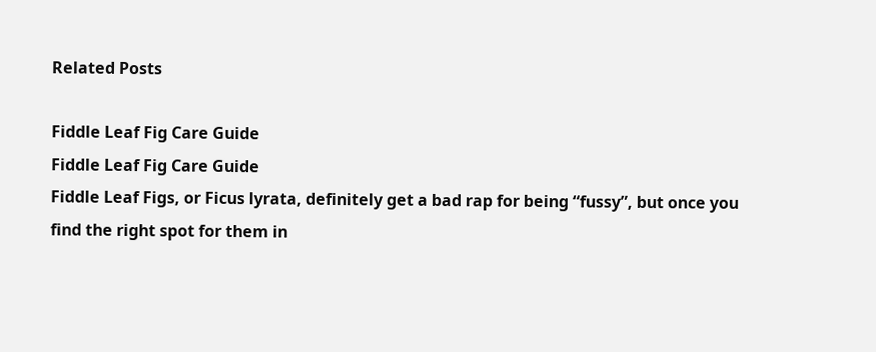Related Posts

Fiddle Leaf Fig Care Guide
Fiddle Leaf Fig Care Guide
Fiddle Leaf Figs, or Ficus lyrata, definitely get a bad rap for being “fussy”, but once you find the right spot for them in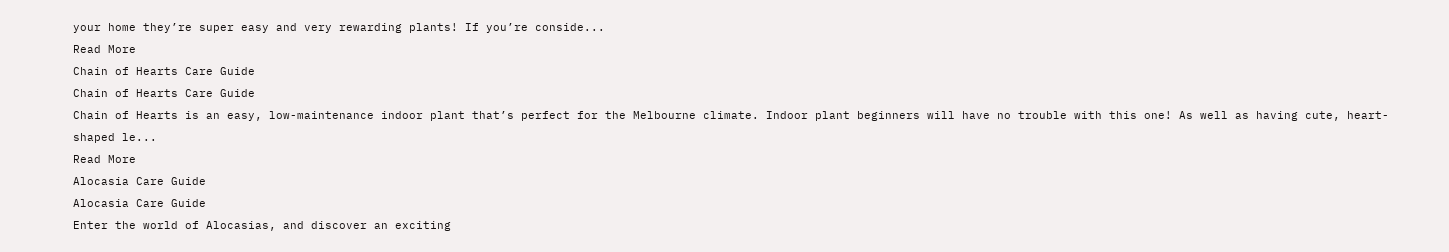your home they’re super easy and very rewarding plants! If you’re conside...
Read More
Chain of Hearts Care Guide
Chain of Hearts Care Guide
Chain of Hearts is an easy, low-maintenance indoor plant that’s perfect for the Melbourne climate. Indoor plant beginners will have no trouble with this one! As well as having cute, heart-shaped le...
Read More
Alocasia Care Guide
Alocasia Care Guide
Enter the world of Alocasias, and discover an exciting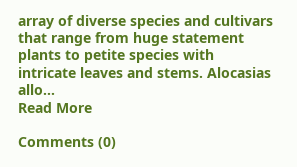array of diverse species and cultivars that range from huge statement plants to petite species with intricate leaves and stems. Alocasias allo...
Read More

Comments (0)